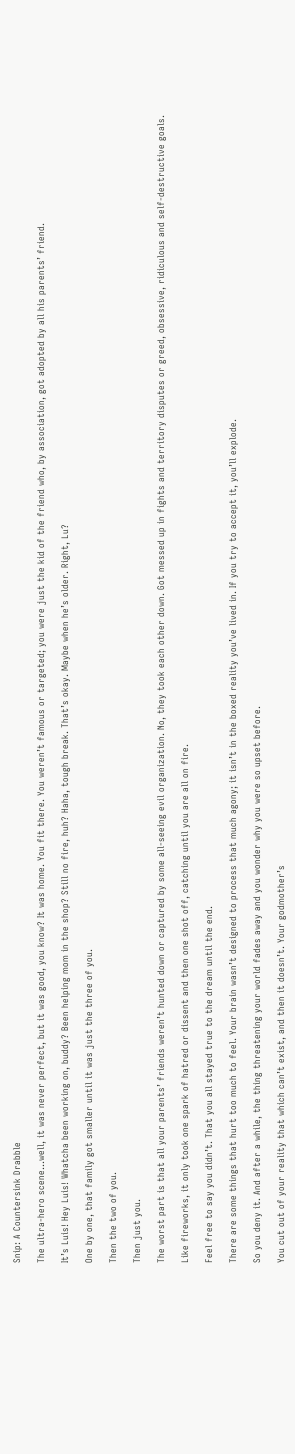Snip: A Countersink Drabble

The ultra-hero scene…well, it was never perfect, but it was good, you know? It was home. You fit there. You weren’t famous or targeted; you were just the kid of the friend who, by association, got adopted by all his parents’ friend.

It’s Luis! Hey Luis! Whatcha been working on, buddy? Been helping mom in the shop? Still no fire, huh? Haha, tough break. That’s okay. Maybe when he’s older. Right, Lu?

One by one, that family got smaller until it was just the three of you.

Then the two of you.

Then just you.

The worst part is that all your parents’ friends weren’t hunted down or captured by some all-seeing evil organization. No, they took each other down. Got messed up in fights and territory disputes or greed, obsessive, ridiculous and self-destructive goals.

Like fireworks, it only took one spark of hatred or dissent and then one shot off, catching until you are all on fire.

Feel free to say you didn’t. That you all stayed true to the dream until the end.

There are some things that hurt too much to feel. Your brain wasn’t designed to process that much agony; it isn’t in the boxed reality you’ve lived in. If you try to accept it, you’ll explode.

So you deny it. And after a while, the thing threatening your world fades away and you wonder why you were so upset before.

You cut out of your reality that which can’t exist, and then it doesn’t. Your godmother’s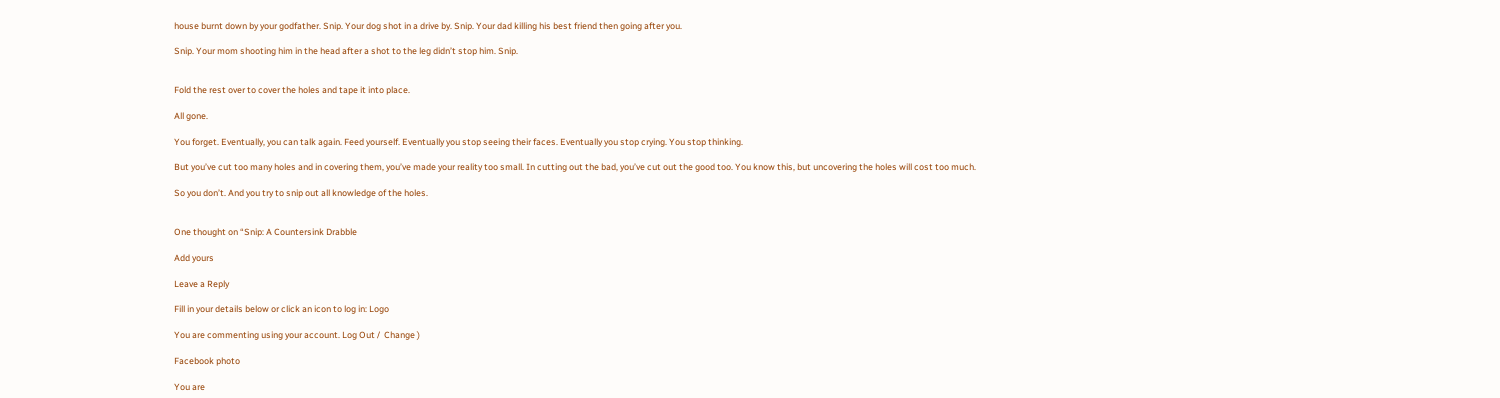house burnt down by your godfather. Snip. Your dog shot in a drive by. Snip. Your dad killing his best friend then going after you.

Snip. Your mom shooting him in the head after a shot to the leg didn’t stop him. Snip.


Fold the rest over to cover the holes and tape it into place.

All gone.

You forget. Eventually, you can talk again. Feed yourself. Eventually you stop seeing their faces. Eventually you stop crying. You stop thinking.

But you’ve cut too many holes and in covering them, you’ve made your reality too small. In cutting out the bad, you’ve cut out the good too. You know this, but uncovering the holes will cost too much.

So you don’t. And you try to snip out all knowledge of the holes.


One thought on “Snip: A Countersink Drabble

Add yours

Leave a Reply

Fill in your details below or click an icon to log in: Logo

You are commenting using your account. Log Out /  Change )

Facebook photo

You are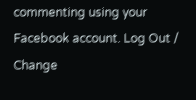commenting using your Facebook account. Log Out /  Change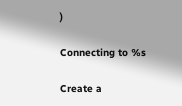)

Connecting to %s

Create a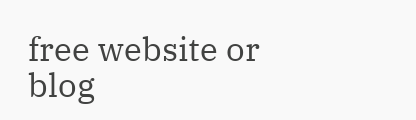free website or blog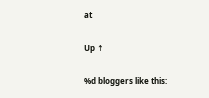at

Up ↑

%d bloggers like this: